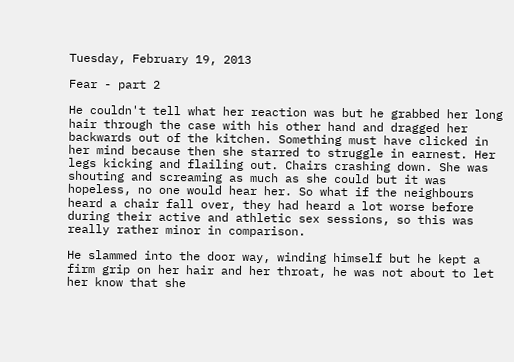Tuesday, February 19, 2013

Fear - part 2

He couldn't tell what her reaction was but he grabbed her long hair through the case with his other hand and dragged her backwards out of the kitchen. Something must have clicked in her mind because then she starred to struggle in earnest. Her legs kicking and flailing out. Chairs crashing down. She was shouting and screaming as much as she could but it was hopeless, no one would hear her. So what if the neighbours heard a chair fall over, they had heard a lot worse before during their active and athletic sex sessions, so this was really rather minor in comparison.

He slammed into the door way, winding himself but he kept a firm grip on her hair and her throat, he was not about to let her know that she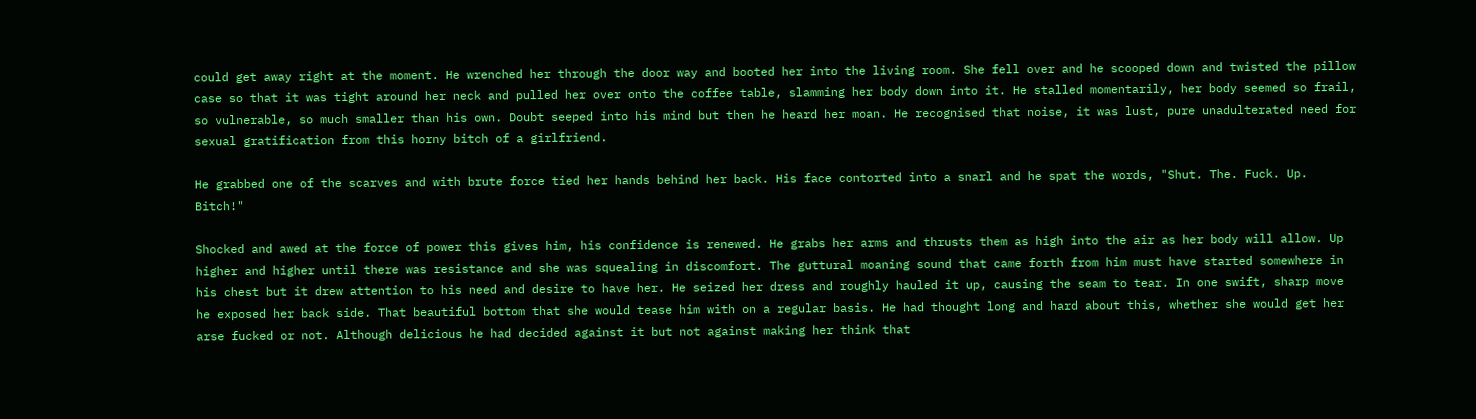could get away right at the moment. He wrenched her through the door way and booted her into the living room. She fell over and he scooped down and twisted the pillow case so that it was tight around her neck and pulled her over onto the coffee table, slamming her body down into it. He stalled momentarily, her body seemed so frail, so vulnerable, so much smaller than his own. Doubt seeped into his mind but then he heard her moan. He recognised that noise, it was lust, pure unadulterated need for sexual gratification from this horny bitch of a girlfriend.

He grabbed one of the scarves and with brute force tied her hands behind her back. His face contorted into a snarl and he spat the words, "Shut. The. Fuck. Up. Bitch!"

Shocked and awed at the force of power this gives him, his confidence is renewed. He grabs her arms and thrusts them as high into the air as her body will allow. Up higher and higher until there was resistance and she was squealing in discomfort. The guttural moaning sound that came forth from him must have started somewhere in his chest but it drew attention to his need and desire to have her. He seized her dress and roughly hauled it up, causing the seam to tear. In one swift, sharp move he exposed her back side. That beautiful bottom that she would tease him with on a regular basis. He had thought long and hard about this, whether she would get her arse fucked or not. Although delicious he had decided against it but not against making her think that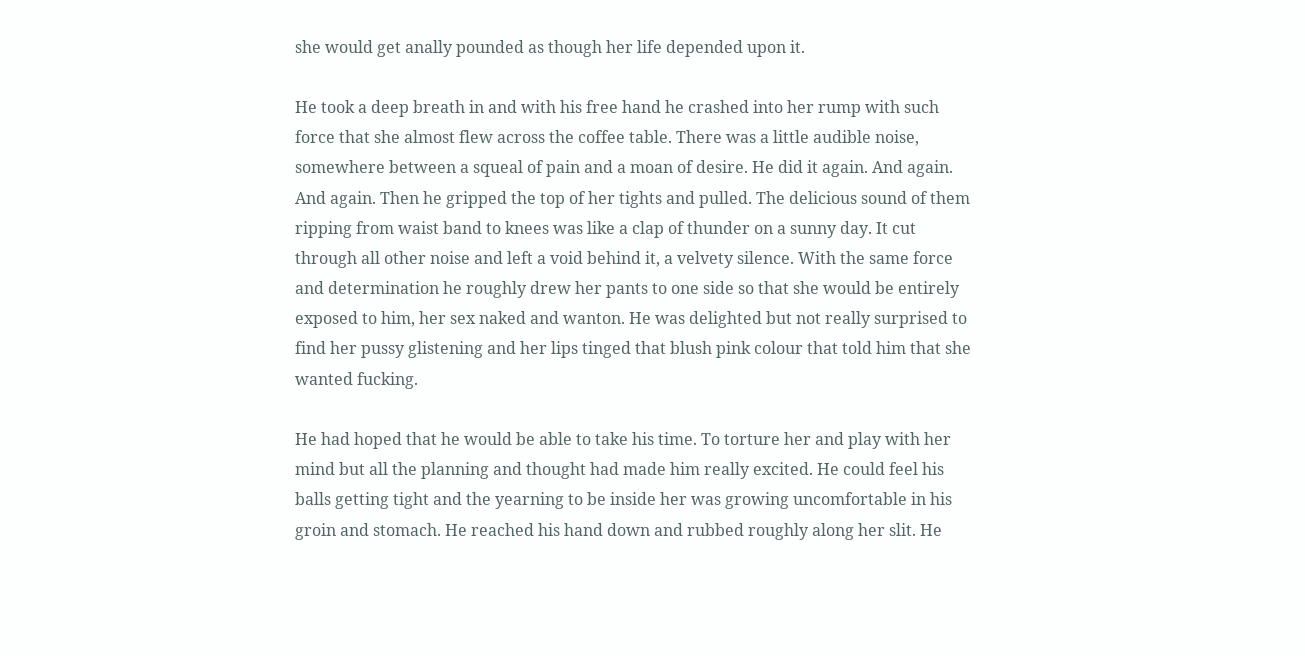she would get anally pounded as though her life depended upon it.

He took a deep breath in and with his free hand he crashed into her rump with such force that she almost flew across the coffee table. There was a little audible noise, somewhere between a squeal of pain and a moan of desire. He did it again. And again. And again. Then he gripped the top of her tights and pulled. The delicious sound of them ripping from waist band to knees was like a clap of thunder on a sunny day. It cut through all other noise and left a void behind it, a velvety silence. With the same force and determination he roughly drew her pants to one side so that she would be entirely exposed to him, her sex naked and wanton. He was delighted but not really surprised to find her pussy glistening and her lips tinged that blush pink colour that told him that she wanted fucking.

He had hoped that he would be able to take his time. To torture her and play with her mind but all the planning and thought had made him really excited. He could feel his balls getting tight and the yearning to be inside her was growing uncomfortable in his groin and stomach. He reached his hand down and rubbed roughly along her slit. He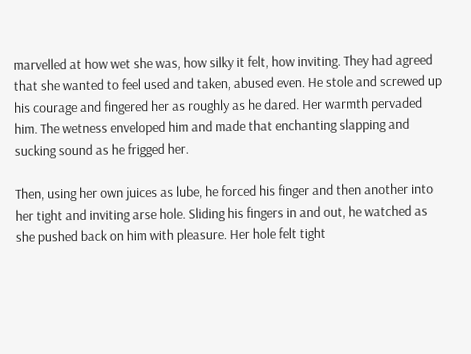marvelled at how wet she was, how silky it felt, how inviting. They had agreed that she wanted to feel used and taken, abused even. He stole and screwed up his courage and fingered her as roughly as he dared. Her warmth pervaded him. The wetness enveloped him and made that enchanting slapping and sucking sound as he frigged her.

Then, using her own juices as lube, he forced his finger and then another into her tight and inviting arse hole. Sliding his fingers in and out, he watched as she pushed back on him with pleasure. Her hole felt tight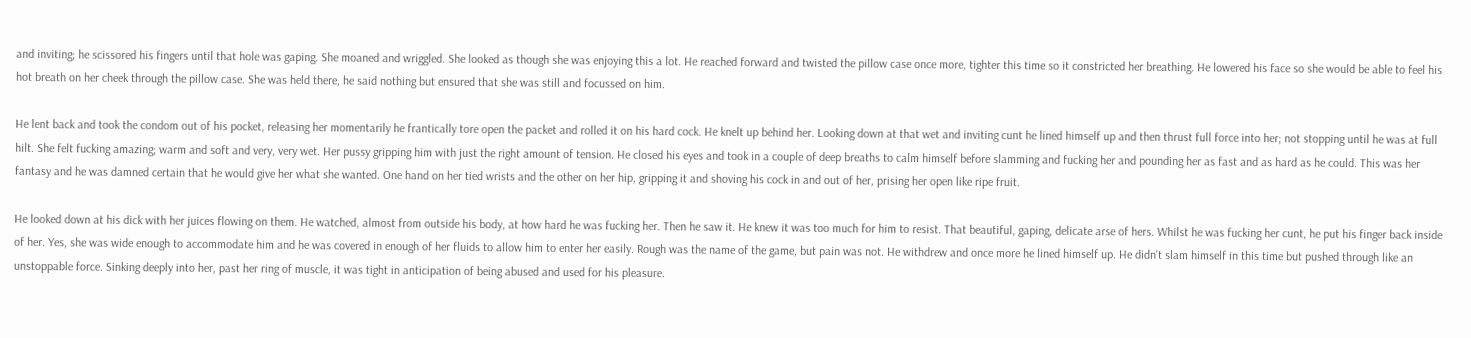and inviting; he scissored his fingers until that hole was gaping. She moaned and wriggled. She looked as though she was enjoying this a lot. He reached forward and twisted the pillow case once more, tighter this time so it constricted her breathing. He lowered his face so she would be able to feel his hot breath on her cheek through the pillow case. She was held there, he said nothing but ensured that she was still and focussed on him.

He lent back and took the condom out of his pocket, releasing her momentarily he frantically tore open the packet and rolled it on his hard cock. He knelt up behind her. Looking down at that wet and inviting cunt he lined himself up and then thrust full force into her; not stopping until he was at full hilt. She felt fucking amazing; warm and soft and very, very wet. Her pussy gripping him with just the right amount of tension. He closed his eyes and took in a couple of deep breaths to calm himself before slamming and fucking her and pounding her as fast and as hard as he could. This was her fantasy and he was damned certain that he would give her what she wanted. One hand on her tied wrists and the other on her hip, gripping it and shoving his cock in and out of her, prising her open like ripe fruit.

He looked down at his dick with her juices flowing on them. He watched, almost from outside his body, at how hard he was fucking her. Then he saw it. He knew it was too much for him to resist. That beautiful, gaping, delicate arse of hers. Whilst he was fucking her cunt, he put his finger back inside of her. Yes, she was wide enough to accommodate him and he was covered in enough of her fluids to allow him to enter her easily. Rough was the name of the game, but pain was not. He withdrew and once more he lined himself up. He didn't slam himself in this time but pushed through like an unstoppable force. Sinking deeply into her, past her ring of muscle, it was tight in anticipation of being abused and used for his pleasure.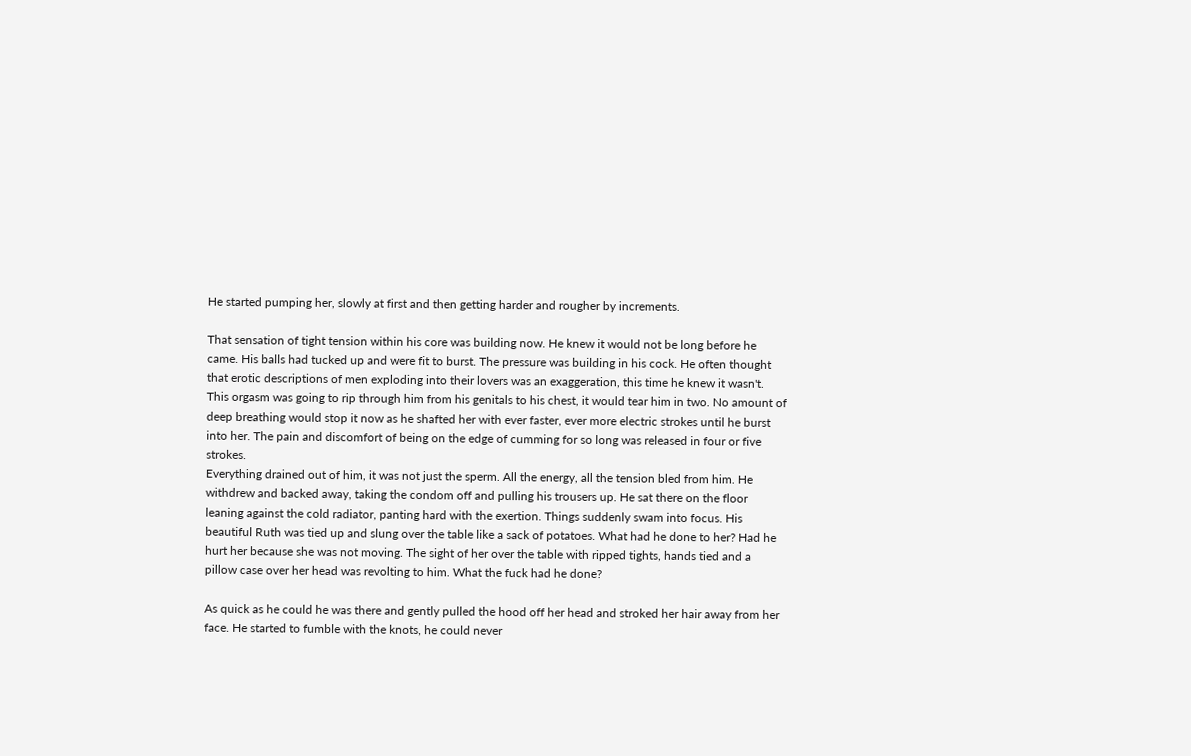He started pumping her, slowly at first and then getting harder and rougher by increments.

That sensation of tight tension within his core was building now. He knew it would not be long before he came. His balls had tucked up and were fit to burst. The pressure was building in his cock. He often thought that erotic descriptions of men exploding into their lovers was an exaggeration, this time he knew it wasn't. This orgasm was going to rip through him from his genitals to his chest, it would tear him in two. No amount of deep breathing would stop it now as he shafted her with ever faster, ever more electric strokes until he burst into her. The pain and discomfort of being on the edge of cumming for so long was released in four or five strokes.
Everything drained out of him, it was not just the sperm. All the energy, all the tension bled from him. He withdrew and backed away, taking the condom off and pulling his trousers up. He sat there on the floor leaning against the cold radiator, panting hard with the exertion. Things suddenly swam into focus. His beautiful Ruth was tied up and slung over the table like a sack of potatoes. What had he done to her? Had he hurt her because she was not moving. The sight of her over the table with ripped tights, hands tied and a pillow case over her head was revolting to him. What the fuck had he done?

As quick as he could he was there and gently pulled the hood off her head and stroked her hair away from her face. He started to fumble with the knots, he could never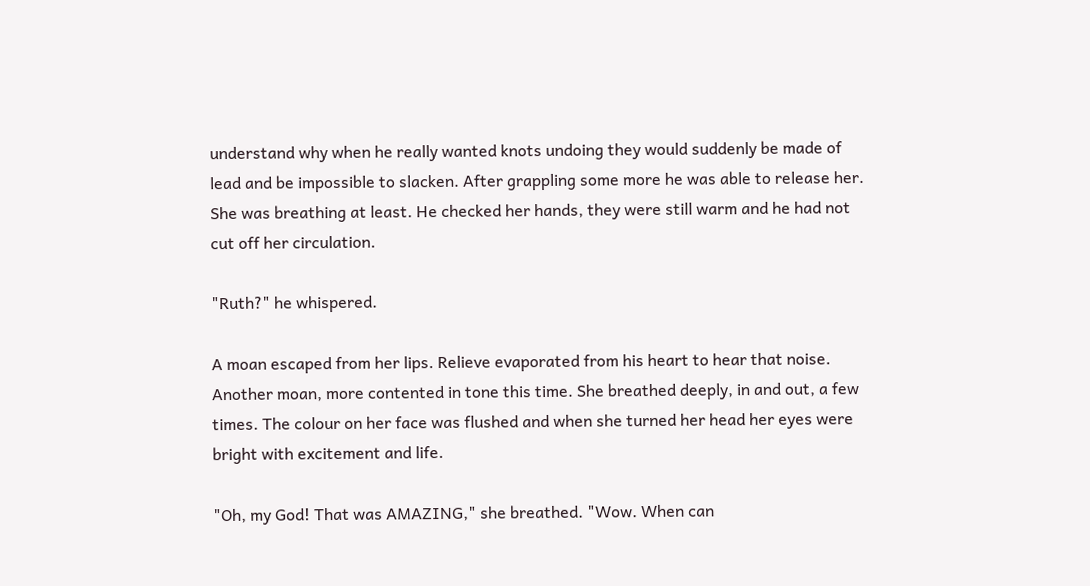understand why when he really wanted knots undoing they would suddenly be made of lead and be impossible to slacken. After grappling some more he was able to release her. She was breathing at least. He checked her hands, they were still warm and he had not cut off her circulation.

"Ruth?" he whispered.

A moan escaped from her lips. Relieve evaporated from his heart to hear that noise. Another moan, more contented in tone this time. She breathed deeply, in and out, a few times. The colour on her face was flushed and when she turned her head her eyes were bright with excitement and life.

"Oh, my God! That was AMAZING," she breathed. "Wow. When can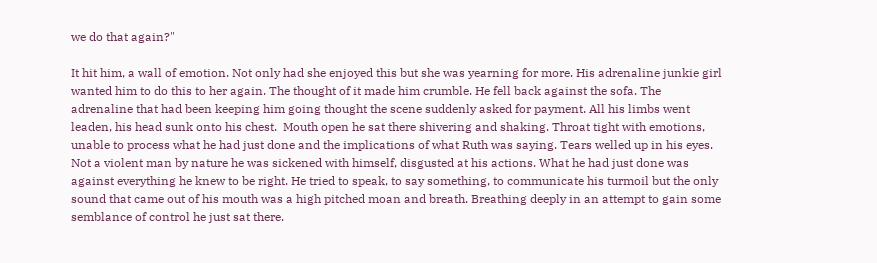we do that again?"

It hit him, a wall of emotion. Not only had she enjoyed this but she was yearning for more. His adrenaline junkie girl wanted him to do this to her again. The thought of it made him crumble. He fell back against the sofa. The adrenaline that had been keeping him going thought the scene suddenly asked for payment. All his limbs went leaden, his head sunk onto his chest.  Mouth open he sat there shivering and shaking. Throat tight with emotions, unable to process what he had just done and the implications of what Ruth was saying. Tears welled up in his eyes. Not a violent man by nature he was sickened with himself, disgusted at his actions. What he had just done was against everything he knew to be right. He tried to speak, to say something, to communicate his turmoil but the only sound that came out of his mouth was a high pitched moan and breath. Breathing deeply in an attempt to gain some semblance of control he just sat there.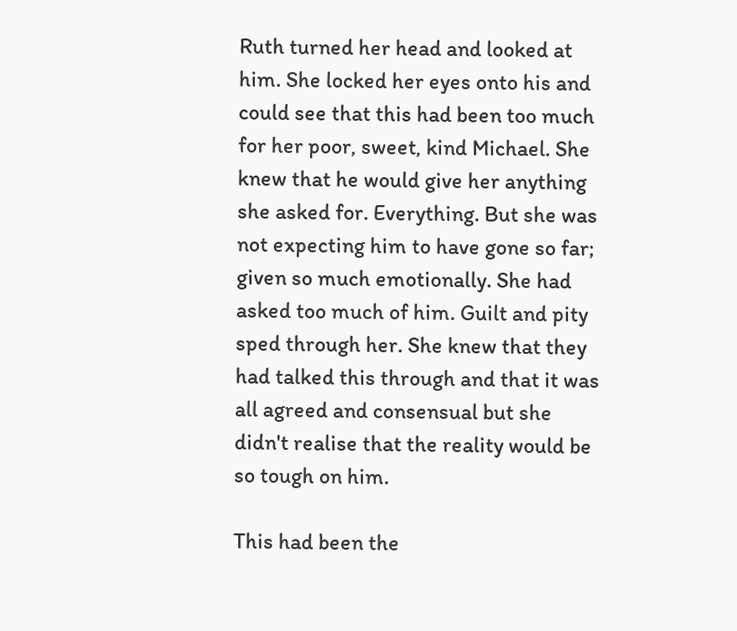Ruth turned her head and looked at him. She locked her eyes onto his and could see that this had been too much for her poor, sweet, kind Michael. She knew that he would give her anything she asked for. Everything. But she was not expecting him to have gone so far; given so much emotionally. She had asked too much of him. Guilt and pity sped through her. She knew that they had talked this through and that it was all agreed and consensual but she didn't realise that the reality would be so tough on him.

This had been the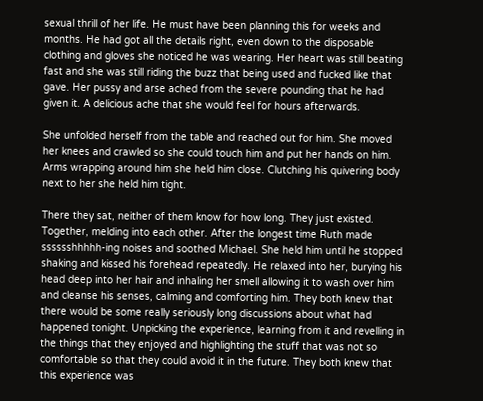sexual thrill of her life. He must have been planning this for weeks and months. He had got all the details right, even down to the disposable clothing and gloves she noticed he was wearing. Her heart was still beating fast and she was still riding the buzz that being used and fucked like that gave. Her pussy and arse ached from the severe pounding that he had given it. A delicious ache that she would feel for hours afterwards.

She unfolded herself from the table and reached out for him. She moved her knees and crawled so she could touch him and put her hands on him. Arms wrapping around him she held him close. Clutching his quivering body next to her she held him tight.

There they sat, neither of them know for how long. They just existed. Together, melding into each other. After the longest time Ruth made sssssshhhhh-ing noises and soothed Michael. She held him until he stopped shaking and kissed his forehead repeatedly. He relaxed into her, burying his head deep into her hair and inhaling her smell allowing it to wash over him and cleanse his senses, calming and comforting him. They both knew that there would be some really seriously long discussions about what had happened tonight. Unpicking the experience, learning from it and revelling in the things that they enjoyed and highlighting the stuff that was not so comfortable so that they could avoid it in the future. They both knew that this experience was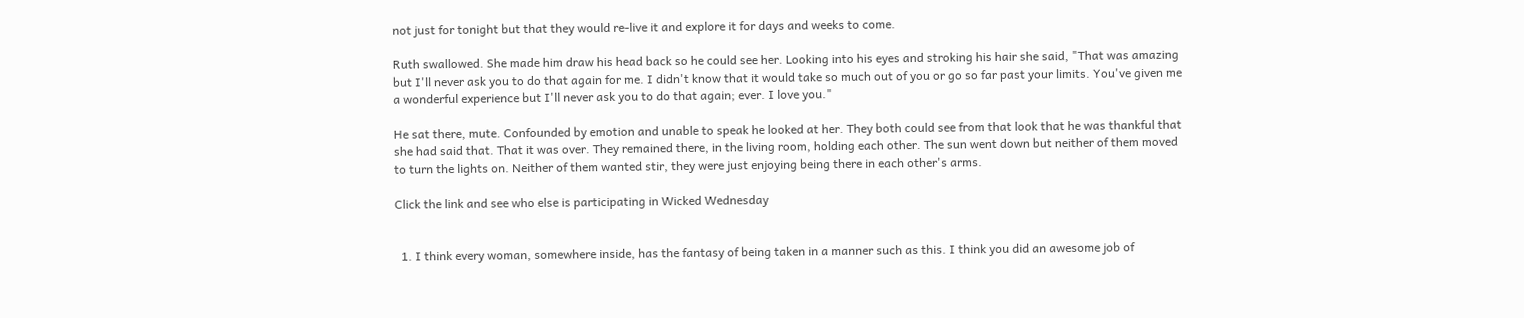not just for tonight but that they would re-live it and explore it for days and weeks to come.

Ruth swallowed. She made him draw his head back so he could see her. Looking into his eyes and stroking his hair she said, "That was amazing but I'll never ask you to do that again for me. I didn't know that it would take so much out of you or go so far past your limits. You've given me a wonderful experience but I'll never ask you to do that again; ever. I love you."

He sat there, mute. Confounded by emotion and unable to speak he looked at her. They both could see from that look that he was thankful that she had said that. That it was over. They remained there, in the living room, holding each other. The sun went down but neither of them moved to turn the lights on. Neither of them wanted stir, they were just enjoying being there in each other's arms.

Click the link and see who else is participating in Wicked Wednesday


  1. I think every woman, somewhere inside, has the fantasy of being taken in a manner such as this. I think you did an awesome job of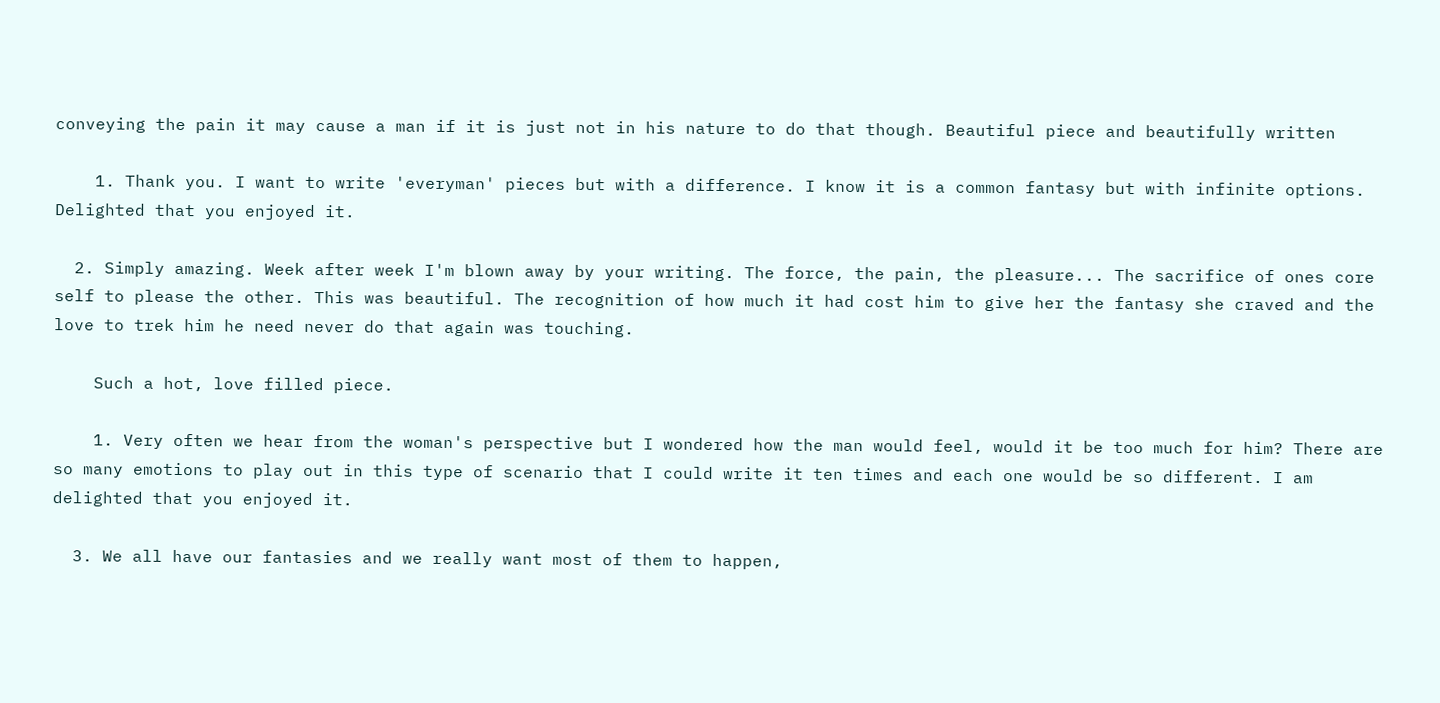conveying the pain it may cause a man if it is just not in his nature to do that though. Beautiful piece and beautifully written

    1. Thank you. I want to write 'everyman' pieces but with a difference. I know it is a common fantasy but with infinite options. Delighted that you enjoyed it.

  2. Simply amazing. Week after week I'm blown away by your writing. The force, the pain, the pleasure... The sacrifice of ones core self to please the other. This was beautiful. The recognition of how much it had cost him to give her the fantasy she craved and the love to trek him he need never do that again was touching.

    Such a hot, love filled piece.

    1. Very often we hear from the woman's perspective but I wondered how the man would feel, would it be too much for him? There are so many emotions to play out in this type of scenario that I could write it ten times and each one would be so different. I am delighted that you enjoyed it.

  3. We all have our fantasies and we really want most of them to happen,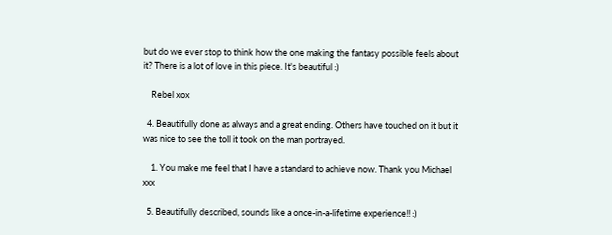but do we ever stop to think how the one making the fantasy possible feels about it? There is a lot of love in this piece. It's beautiful :)

    Rebel xox

  4. Beautifully done as always and a great ending. Others have touched on it but it was nice to see the toll it took on the man portrayed.

    1. You make me feel that I have a standard to achieve now. Thank you Michael xxx

  5. Beautifully described, sounds like a once-in-a-lifetime experience!! :)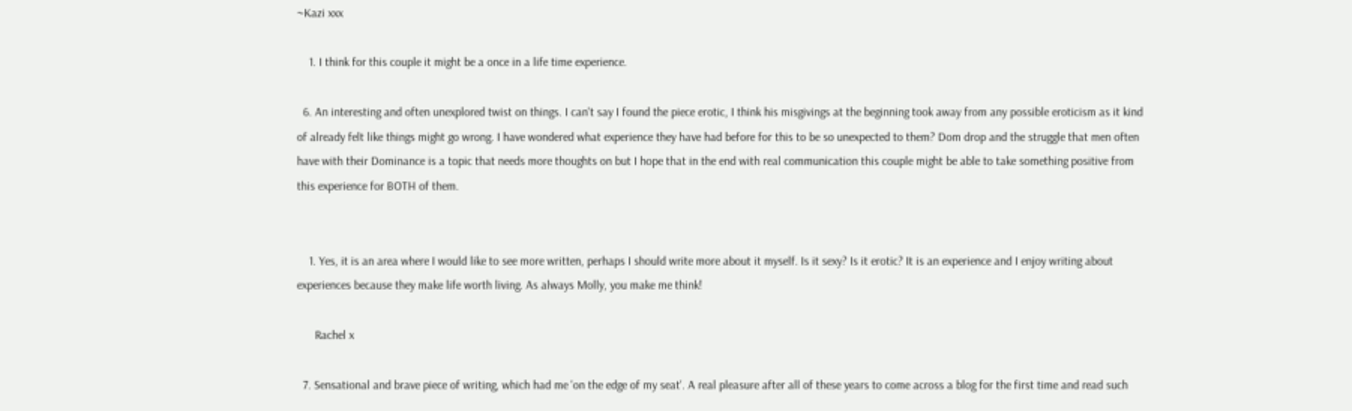~Kazi xxx

    1. I think for this couple it might be a once in a life time experience.

  6. An interesting and often unexplored twist on things. I can't say I found the piece erotic, I think his misgivings at the beginning took away from any possible eroticism as it kind of already felt like things might go wrong. I have wondered what experience they have had before for this to be so unexpected to them? Dom drop and the struggle that men often have with their Dominance is a topic that needs more thoughts on but I hope that in the end with real communication this couple might be able to take something positive from this experience for BOTH of them.


    1. Yes, it is an area where I would like to see more written, perhaps I should write more about it myself. Is it sexy? Is it erotic? It is an experience and I enjoy writing about experiences because they make life worth living. As always Molly, you make me think!

      Rachel x

  7. Sensational and brave piece of writing, which had me 'on the edge of my seat'. A real pleasure after all of these years to come across a blog for the first time and read such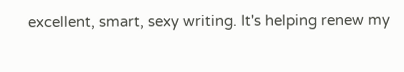excellent, smart, sexy writing. It's helping renew my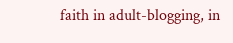faith in adult-blogging, in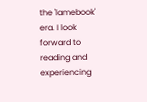the 'lamebook' era. I look forward to reading and experiencing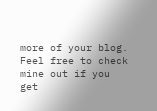more of your blog. Feel free to check mine out if you get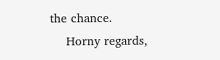the chance.
    Horny regards,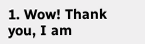1. Wow! Thank you, I am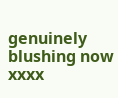genuinely blushing now xxxx